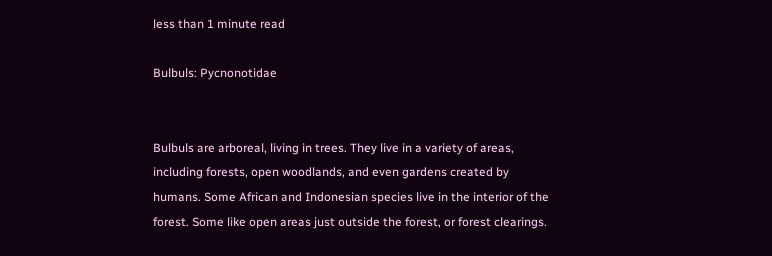less than 1 minute read

Bulbuls: Pycnonotidae


Bulbuls are arboreal, living in trees. They live in a variety of areas, including forests, open woodlands, and even gardens created by humans. Some African and Indonesian species live in the interior of the forest. Some like open areas just outside the forest, or forest clearings.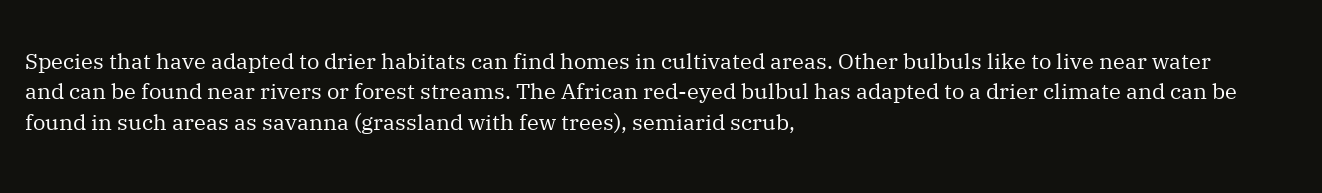Species that have adapted to drier habitats can find homes in cultivated areas. Other bulbuls like to live near water and can be found near rivers or forest streams. The African red-eyed bulbul has adapted to a drier climate and can be found in such areas as savanna (grassland with few trees), semiarid scrub,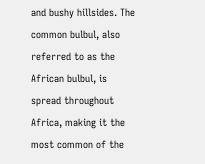and bushy hillsides. The common bulbul, also referred to as the African bulbul, is spread throughout Africa, making it the most common of the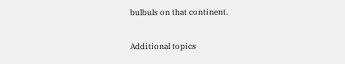bulbuls on that continent.

Additional topics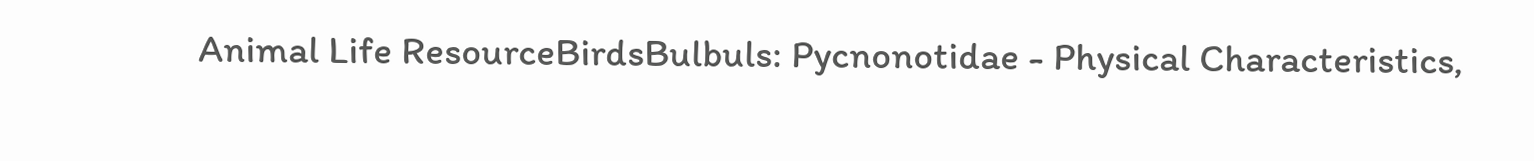Animal Life ResourceBirdsBulbuls: Pycnonotidae - Physical Characteristics,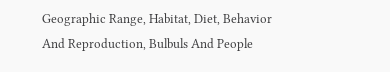Geographic Range, Habitat, Diet, Behavior And Reproduction, Bulbuls And People